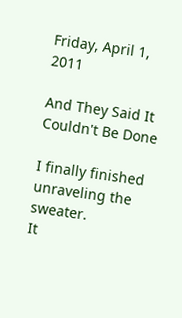Friday, April 1, 2011

And They Said It Couldn't Be Done

I finally finished unraveling the sweater.
It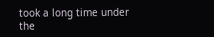took a long time under the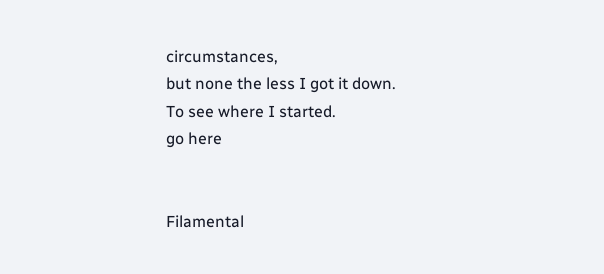circumstances,
but none the less I got it down.
To see where I started.
go here


Filamental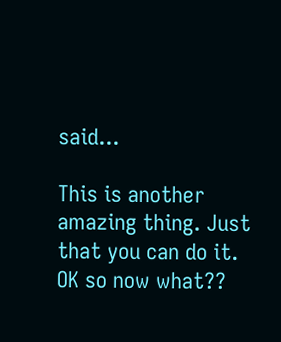said...

This is another amazing thing. Just that you can do it.
OK so now what??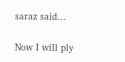saraz said...

Now I will ply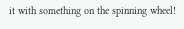it with something on the spinning wheel!